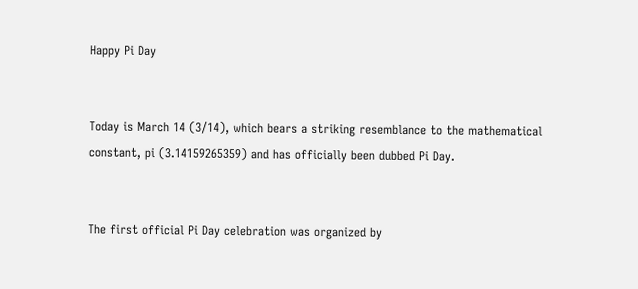Happy Pi Day


Today is March 14 (3/14), which bears a striking resemblance to the mathematical constant, pi (3.14159265359) and has officially been dubbed Pi Day.


The first official Pi Day celebration was organized by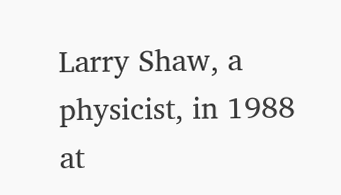Larry Shaw, a physicist, in 1988 at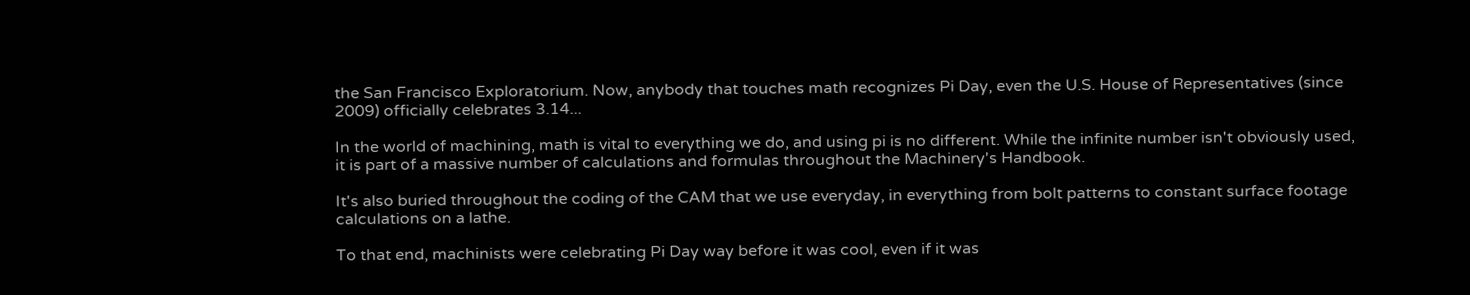the San Francisco Exploratorium. Now, anybody that touches math recognizes Pi Day, even the U.S. House of Representatives (since 2009) officially celebrates 3.14...

In the world of machining, math is vital to everything we do, and using pi is no different. While the infinite number isn't obviously used, it is part of a massive number of calculations and formulas throughout the Machinery's Handbook.

It's also buried throughout the coding of the CAM that we use everyday, in everything from bolt patterns to constant surface footage calculations on a lathe.

To that end, machinists were celebrating Pi Day way before it was cool, even if it was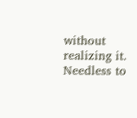without realizing it. Needless to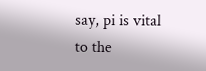say, pi is vital to the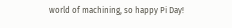world of machining, so happy Pi Day!